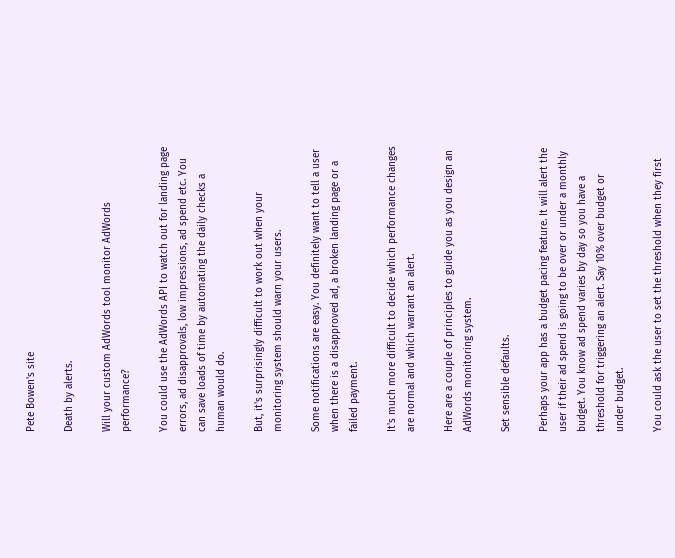Pete Bowen's site

Death by alerts.

Will your custom AdWords tool monitor AdWords performance?

You could use the AdWords API to watch out for landing page errors, ad disapprovals, low impressions, ad spend etc. You can save loads of time by automating the daily checks a human would do.

But, it's surprisingly difficult to work out when your monitoring system should warn your users.

Some notifications are easy. You definitely want to tell a user when there is a disapproved ad, a broken landing page or a failed payment.

It's much more difficult to decide which performance changes are normal and which warrant an alert.

Here are a couple of principles to guide you as you design an AdWords monitoring system.

Set sensible defaults.

Perhaps your app has a budget pacing feature. It will alert the user if their ad spend is going to be over or under a monthly budget. You know ad spend varies by day so you have a threshold for triggering an alert. Say 10% over budget or under budget.

You could ask the user to set the threshold when they first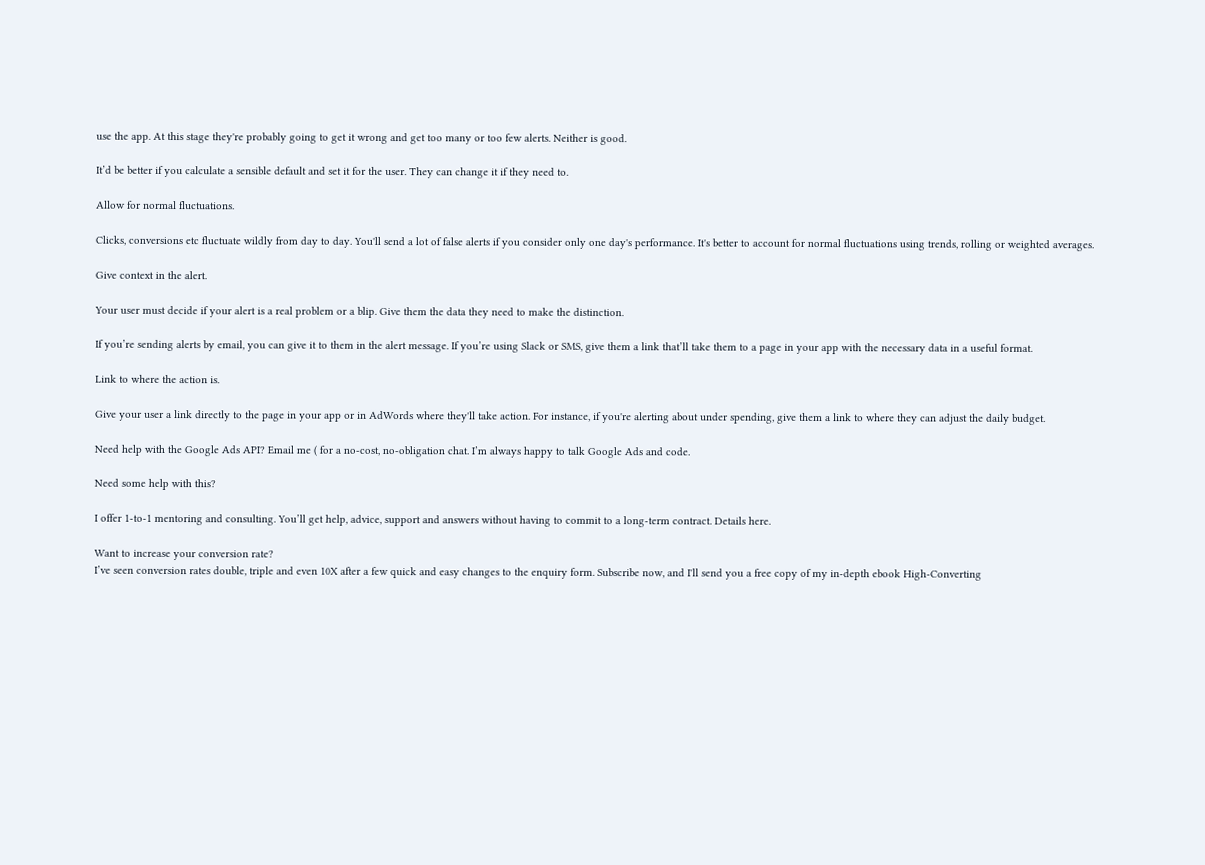use the app. At this stage they're probably going to get it wrong and get too many or too few alerts. Neither is good.

It’d be better if you calculate a sensible default and set it for the user. They can change it if they need to.

Allow for normal fluctuations.

Clicks, conversions etc fluctuate wildly from day to day. You'll send a lot of false alerts if you consider only one day's performance. It's better to account for normal fluctuations using trends, rolling or weighted averages.

Give context in the alert.

Your user must decide if your alert is a real problem or a blip. Give them the data they need to make the distinction.

If you’re sending alerts by email, you can give it to them in the alert message. If you’re using Slack or SMS, give them a link that’ll take them to a page in your app with the necessary data in a useful format.

Link to where the action is.

Give your user a link directly to the page in your app or in AdWords where they'll take action. For instance, if you're alerting about under spending, give them a link to where they can adjust the daily budget.

Need help with the Google Ads API? Email me ( for a no-cost, no-obligation chat. I’m always happy to talk Google Ads and code.

Need some help with this?

I offer 1-to-1 mentoring and consulting. You’ll get help, advice, support and answers without having to commit to a long-term contract. Details here.

Want to increase your conversion rate?
I’ve seen conversion rates double, triple and even 10X after a few quick and easy changes to the enquiry form. Subscribe now, and I'll send you a free copy of my in-depth ebook High-Converting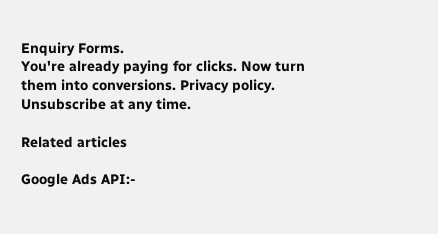Enquiry Forms.
You're already paying for clicks. Now turn them into conversions. Privacy policy. Unsubscribe at any time.

Related articles

Google Ads API:-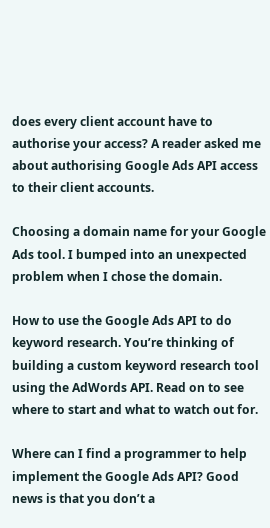does every client account have to authorise your access? A reader asked me about authorising Google Ads API access to their client accounts.

Choosing a domain name for your Google Ads tool. I bumped into an unexpected problem when I chose the domain.

How to use the Google Ads API to do keyword research. You’re thinking of building a custom keyword research tool using the AdWords API. Read on to see where to start and what to watch out for.

Where can I find a programmer to help implement the Google Ads API? Good news is that you don’t a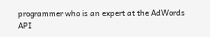programmer who is an expert at the AdWords API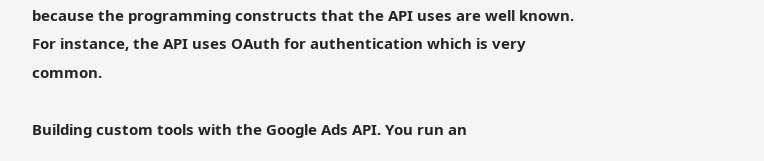because the programming constructs that the API uses are well known. For instance, the API uses OAuth for authentication which is very common.

Building custom tools with the Google Ads API. You run an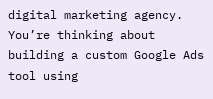digital marketing agency. You’re thinking about building a custom Google Ads tool using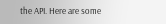the API. Here are some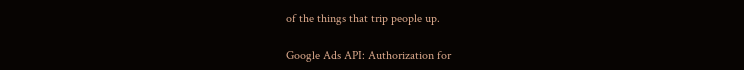of the things that trip people up.

Google Ads API: Authorization for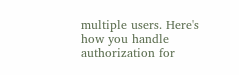multiple users. Here's how you handle authorization for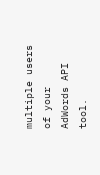multiple users of your AdWords API tool.